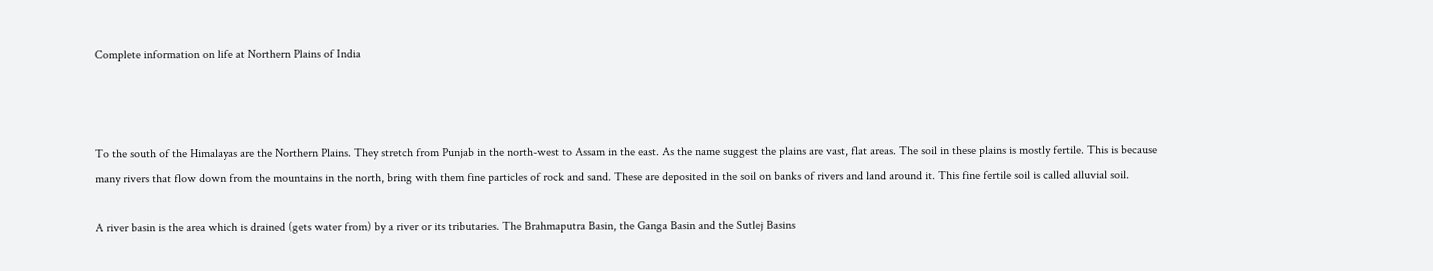Complete information on life at Northern Plains of India



To the south of the Himalayas are the Northern Plains. They stretch from Punjab in the north-west to Assam in the east. As the name suggest the plains are vast, flat areas. The soil in these plains is mostly fertile. This is because many rivers that flow down from the mountains in the north, bring with them fine particles of rock and sand. These are deposited in the soil on banks of rivers and land around it. This fine fertile soil is called alluvial soil.

A river basin is the area which is drained (gets water from) by a river or its tributaries. The Brahmaputra Basin, the Ganga Basin and the Sutlej Basins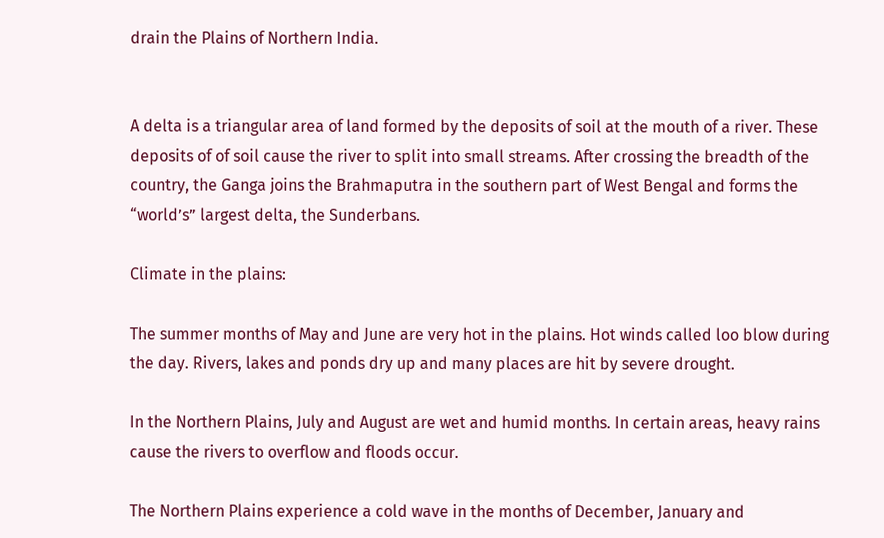drain the Plains of Northern India.


A delta is a triangular area of land formed by the deposits of soil at the mouth of a river. These deposits of of soil cause the river to split into small streams. After crossing the breadth of the country, the Ganga joins the Brahmaputra in the southern part of West Bengal and forms the “world’s” largest delta, the Sunderbans.

Climate in the plains:

The summer months of May and June are very hot in the plains. Hot winds called loo blow during the day. Rivers, lakes and ponds dry up and many places are hit by severe drought.

In the Northern Plains, July and August are wet and humid months. In certain areas, heavy rains cause the rivers to overflow and floods occur.

The Northern Plains experience a cold wave in the months of December, January and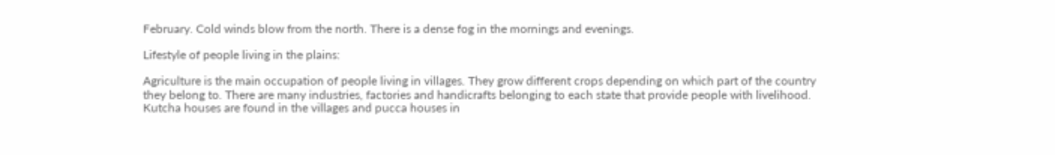February. Cold winds blow from the north. There is a dense fog in the mornings and evenings.

Lifestyle of people living in the plains:

Agriculture is the main occupation of people living in villages. They grow different crops depending on which part of the country they belong to. There are many industries, factories and handicrafts belonging to each state that provide people with livelihood. Kutcha houses are found in the villages and pucca houses in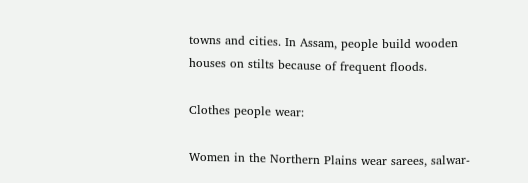towns and cities. In Assam, people build wooden houses on stilts because of frequent floods.

Clothes people wear:

Women in the Northern Plains wear sarees, salwar-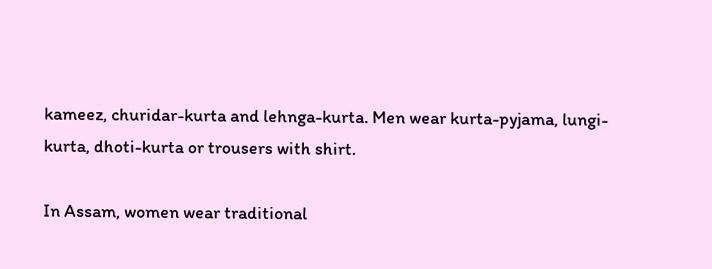kameez, churidar-kurta and lehnga-kurta. Men wear kurta-pyjama, lungi-kurta, dhoti-kurta or trousers with shirt.

In Assam, women wear traditional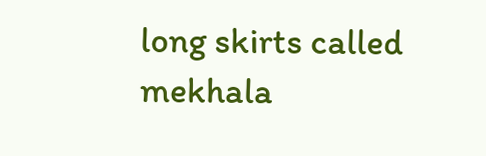long skirts called mekhala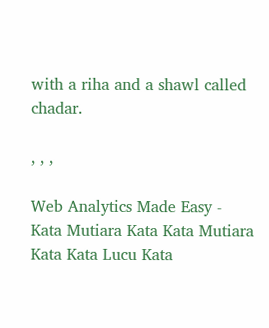with a riha and a shawl called chadar.

, , ,

Web Analytics Made Easy -
Kata Mutiara Kata Kata Mutiara Kata Kata Lucu Kata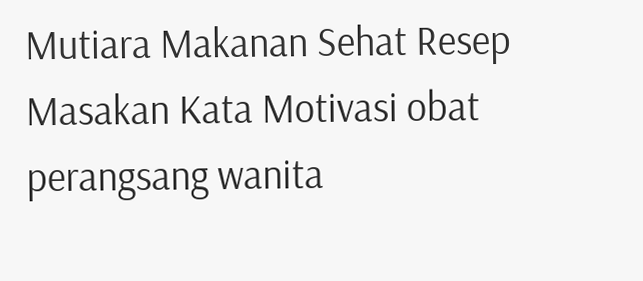Mutiara Makanan Sehat Resep Masakan Kata Motivasi obat perangsang wanita